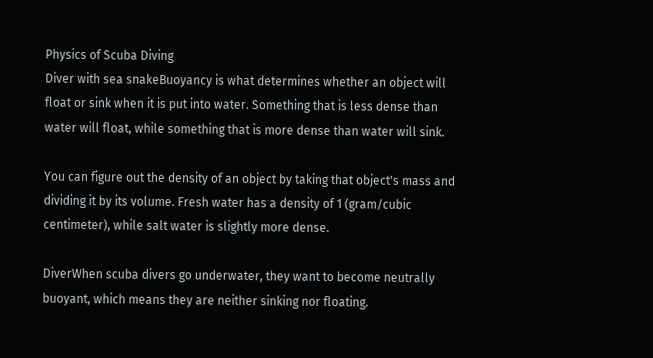Physics of Scuba Diving
Diver with sea snakeBuoyancy is what determines whether an object will float or sink when it is put into water. Something that is less dense than water will float, while something that is more dense than water will sink.

You can figure out the density of an object by taking that object's mass and dividing it by its volume. Fresh water has a density of 1 (gram/cubic centimeter), while salt water is slightly more dense.

DiverWhen scuba divers go underwater, they want to become neutrally buoyant, which means they are neither sinking nor floating.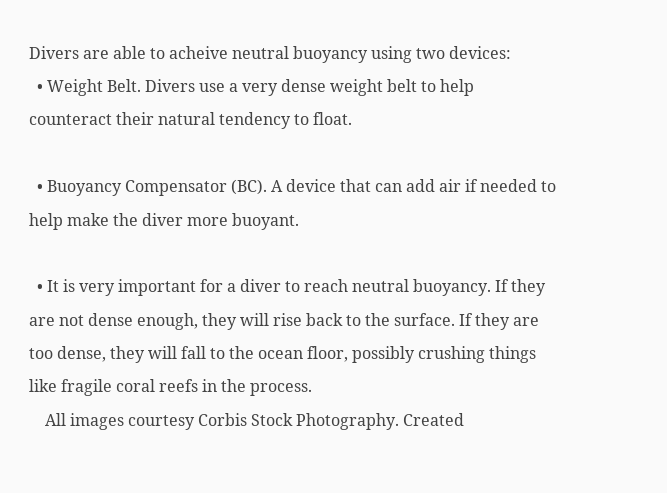Divers are able to acheive neutral buoyancy using two devices:
  • Weight Belt. Divers use a very dense weight belt to help counteract their natural tendency to float.

  • Buoyancy Compensator (BC). A device that can add air if needed to help make the diver more buoyant.

  • It is very important for a diver to reach neutral buoyancy. If they are not dense enough, they will rise back to the surface. If they are too dense, they will fall to the ocean floor, possibly crushing things like fragile coral reefs in the process.
    All images courtesy Corbis Stock Photography. Created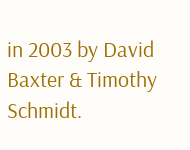in 2003 by David Baxter & Timothy Schmidt.